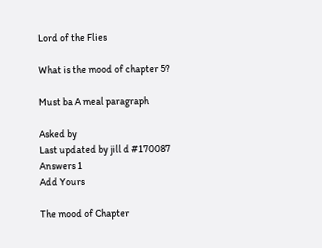Lord of the Flies

What is the mood of chapter 5?

Must ba A meal paragraph

Asked by
Last updated by jill d #170087
Answers 1
Add Yours

The mood of Chapter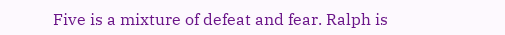Five is a mixture of defeat and fear. Ralph is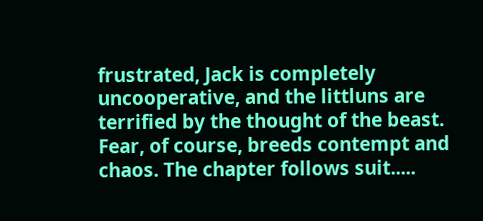frustrated, Jack is completely uncooperative, and the littluns are terrified by the thought of the beast. Fear, of course, breeds contempt and chaos. The chapter follows suit.....